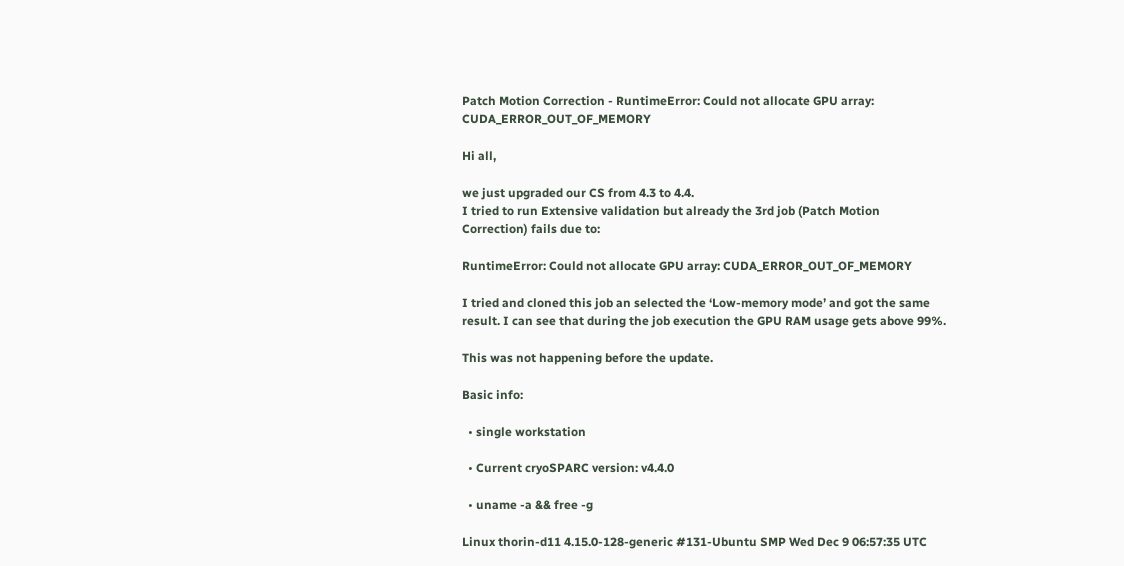Patch Motion Correction - RuntimeError: Could not allocate GPU array: CUDA_ERROR_OUT_OF_MEMORY

Hi all,

we just upgraded our CS from 4.3 to 4.4.
I tried to run Extensive validation but already the 3rd job (Patch Motion Correction) fails due to:

RuntimeError: Could not allocate GPU array: CUDA_ERROR_OUT_OF_MEMORY

I tried and cloned this job an selected the ‘Low-memory mode’ and got the same result. I can see that during the job execution the GPU RAM usage gets above 99%.

This was not happening before the update.

Basic info:

  • single workstation

  • Current cryoSPARC version: v4.4.0

  • uname -a && free -g

Linux thorin-d11 4.15.0-128-generic #131-Ubuntu SMP Wed Dec 9 06:57:35 UTC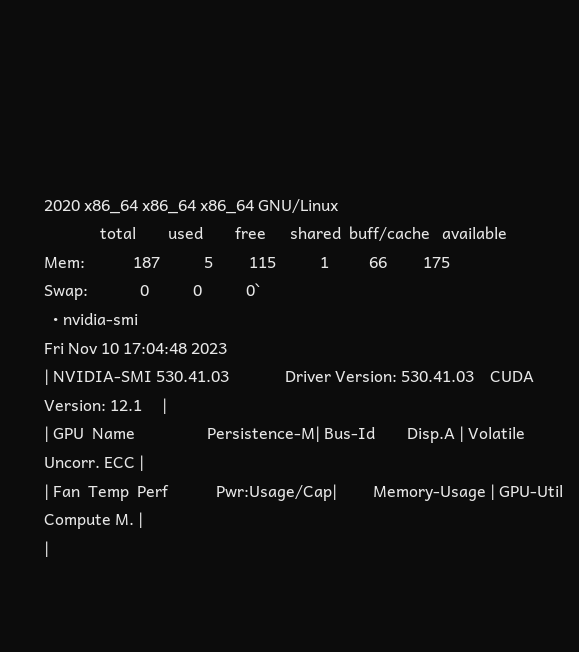2020 x86_64 x86_64 x86_64 GNU/Linux
              total        used        free      shared  buff/cache   available
Mem:            187           5         115           1          66         175
Swap:             0           0           0`
  • nvidia-smi
Fri Nov 10 17:04:48 2023
| NVIDIA-SMI 530.41.03              Driver Version: 530.41.03    CUDA Version: 12.1     |
| GPU  Name                  Persistence-M| Bus-Id        Disp.A | Volatile Uncorr. ECC |
| Fan  Temp  Perf            Pwr:Usage/Cap|         Memory-Usage | GPU-Util  Compute M. |
|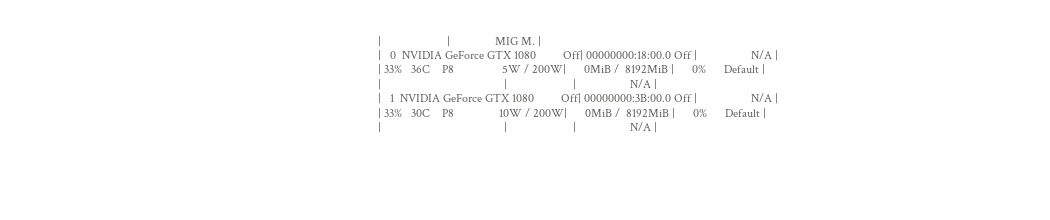|                      |               MIG M. |
|   0  NVIDIA GeForce GTX 1080         Off| 00000000:18:00.0 Off |                  N/A |
| 33%   36C    P8                5W / 200W|      0MiB /  8192MiB |      0%      Default |
|                                         |                      |                  N/A |
|   1  NVIDIA GeForce GTX 1080         Off| 00000000:3B:00.0 Off |                  N/A |
| 33%   30C    P8               10W / 200W|      0MiB /  8192MiB |      0%      Default |
|                                         |                      |                  N/A |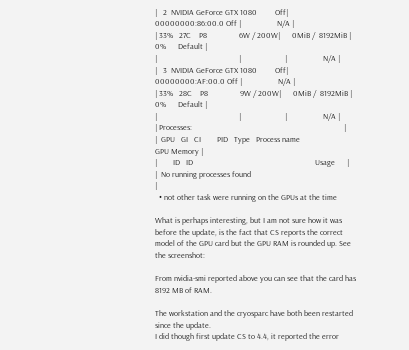|   2  NVIDIA GeForce GTX 1080         Off| 00000000:86:00.0 Off |                  N/A |
| 33%   27C    P8                6W / 200W|      0MiB /  8192MiB |      0%      Default |
|                                         |                      |                  N/A |
|   3  NVIDIA GeForce GTX 1080         Off| 00000000:AF:00.0 Off |                  N/A |
| 33%   28C    P8                9W / 200W|      0MiB /  8192MiB |      0%      Default |
|                                         |                      |                  N/A |
| Processes:                                                                            |
|  GPU   GI   CI        PID   Type   Process name                            GPU Memory |
|        ID   ID                                                             Usage      |
|  No running processes found                                                           |
  • not other task were running on the GPUs at the time

What is perhaps interesting, but I am not sure how it was before the update, is the fact that CS reports the correct model of the GPU card but the GPU RAM is rounded up. See the screenshot:

From nvidia-smi reported above you can see that the card has 8192 MB of RAM.

The workstation and the cryosparc have both been restarted since the update.
I did though first update CS to 4.4, it reported the error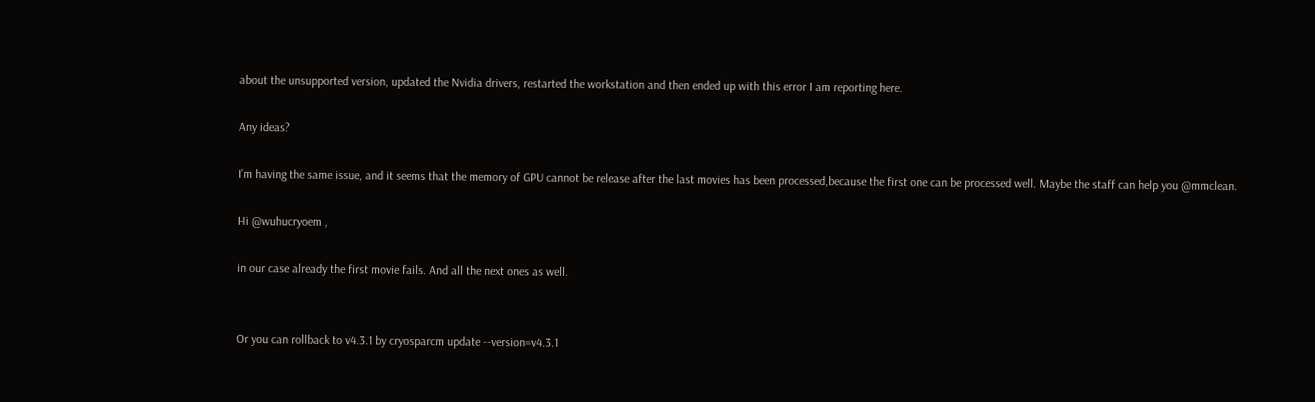about the unsupported version, updated the Nvidia drivers, restarted the workstation and then ended up with this error I am reporting here.

Any ideas?

I’m having the same issue, and it seems that the memory of GPU cannot be release after the last movies has been processed,because the first one can be processed well. Maybe the staff can help you @mmclean.

Hi @wuhucryoem ,

in our case already the first movie fails. And all the next ones as well.


Or you can rollback to v4.3.1 by cryosparcm update --version=v4.3.1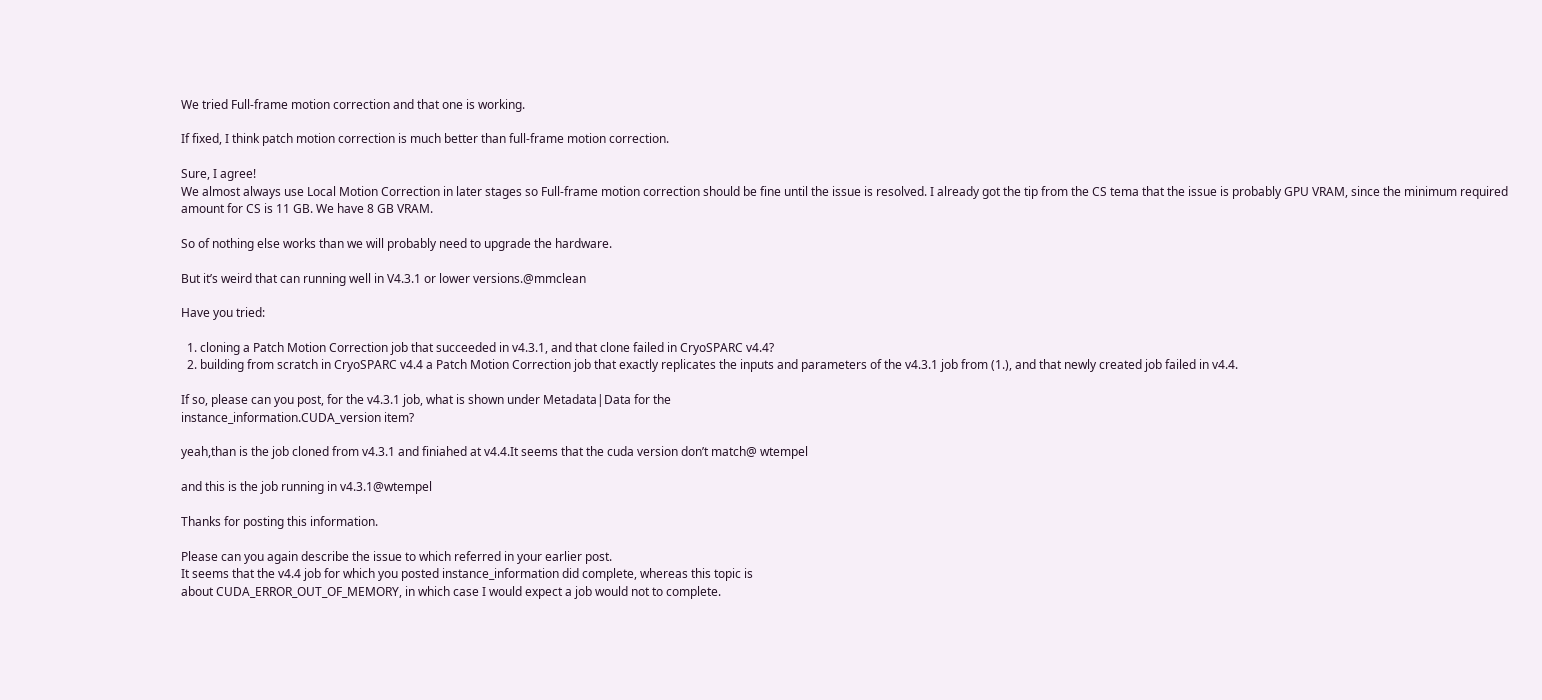We tried Full-frame motion correction and that one is working.

If fixed, I think patch motion correction is much better than full-frame motion correction.

Sure, I agree!
We almost always use Local Motion Correction in later stages so Full-frame motion correction should be fine until the issue is resolved. I already got the tip from the CS tema that the issue is probably GPU VRAM, since the minimum required amount for CS is 11 GB. We have 8 GB VRAM.

So of nothing else works than we will probably need to upgrade the hardware.

But it’s weird that can running well in V4.3.1 or lower versions.@mmclean

Have you tried:

  1. cloning a Patch Motion Correction job that succeeded in v4.3.1, and that clone failed in CryoSPARC v4.4?
  2. building from scratch in CryoSPARC v4.4 a Patch Motion Correction job that exactly replicates the inputs and parameters of the v4.3.1 job from (1.), and that newly created job failed in v4.4.

If so, please can you post, for the v4.3.1 job, what is shown under Metadata|Data for the
instance_information.CUDA_version item?

yeah,than is the job cloned from v4.3.1 and finiahed at v4.4.It seems that the cuda version don’t match@ wtempel

and this is the job running in v4.3.1@wtempel

Thanks for posting this information.

Please can you again describe the issue to which referred in your earlier post.
It seems that the v4.4 job for which you posted instance_information did complete, whereas this topic is
about CUDA_ERROR_OUT_OF_MEMORY, in which case I would expect a job would not to complete.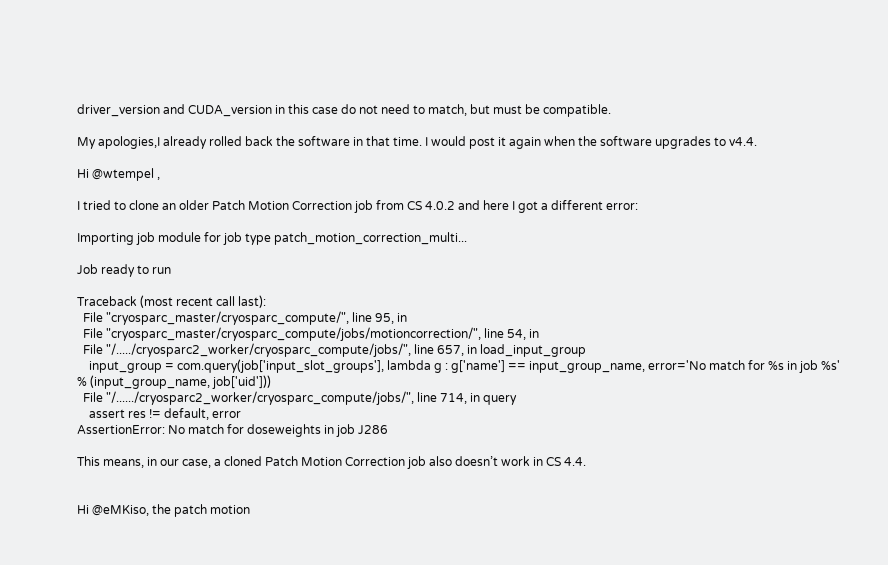driver_version and CUDA_version in this case do not need to match, but must be compatible.

My apologies,I already rolled back the software in that time. I would post it again when the software upgrades to v4.4.

Hi @wtempel ,

I tried to clone an older Patch Motion Correction job from CS 4.0.2 and here I got a different error:

Importing job module for job type patch_motion_correction_multi...

Job ready to run

Traceback (most recent call last):
  File "cryosparc_master/cryosparc_compute/", line 95, in
  File "cryosparc_master/cryosparc_compute/jobs/motioncorrection/", line 54, in
  File "/...../cryosparc2_worker/cryosparc_compute/jobs/", line 657, in load_input_group
    input_group = com.query(job['input_slot_groups'], lambda g : g['name'] == input_group_name, error='No match for %s in job %s' % (input_group_name, job['uid']))
  File "/....../cryosparc2_worker/cryosparc_compute/jobs/", line 714, in query
    assert res != default, error
AssertionError: No match for doseweights in job J286

This means, in our case, a cloned Patch Motion Correction job also doesn’t work in CS 4.4.


Hi @eMKiso, the patch motion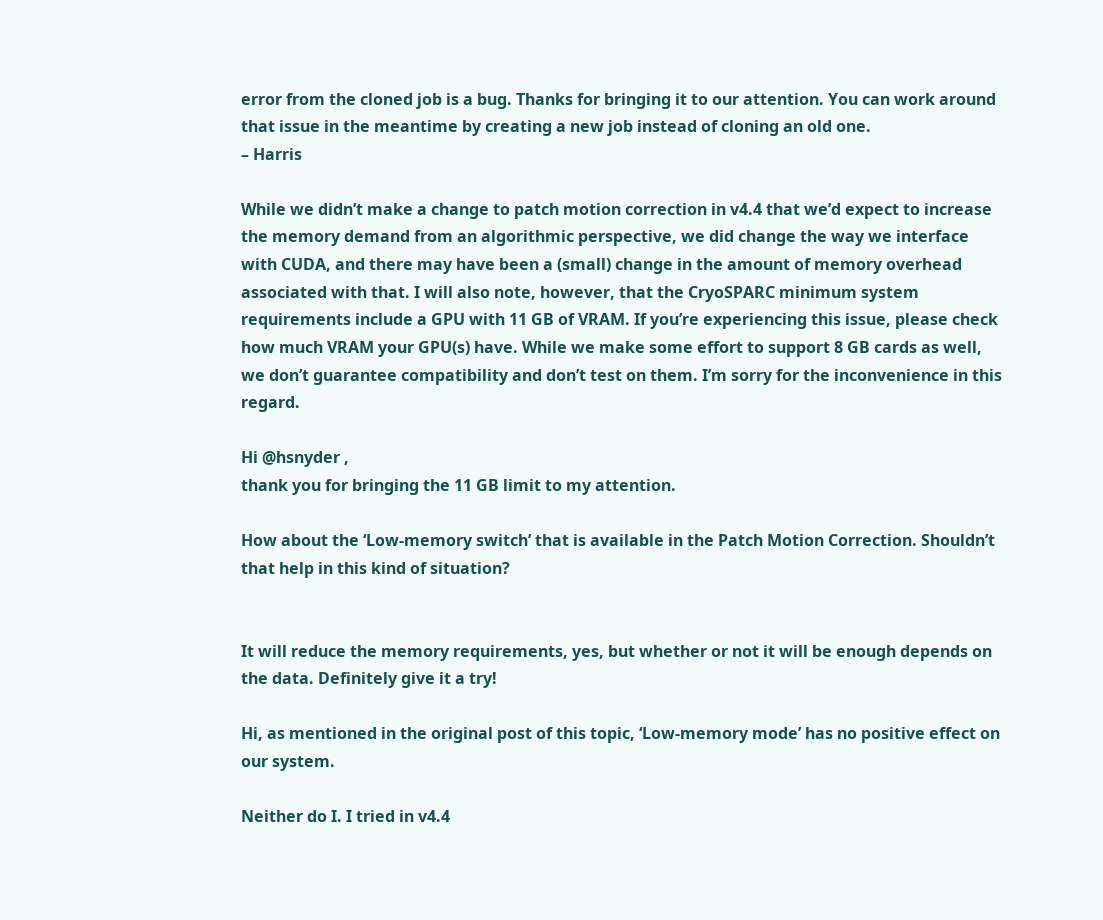error from the cloned job is a bug. Thanks for bringing it to our attention. You can work around that issue in the meantime by creating a new job instead of cloning an old one.
– Harris

While we didn’t make a change to patch motion correction in v4.4 that we’d expect to increase the memory demand from an algorithmic perspective, we did change the way we interface with CUDA, and there may have been a (small) change in the amount of memory overhead associated with that. I will also note, however, that the CryoSPARC minimum system requirements include a GPU with 11 GB of VRAM. If you’re experiencing this issue, please check how much VRAM your GPU(s) have. While we make some effort to support 8 GB cards as well, we don’t guarantee compatibility and don’t test on them. I’m sorry for the inconvenience in this regard.

Hi @hsnyder ,
thank you for bringing the 11 GB limit to my attention.

How about the ‘Low-memory switch’ that is available in the Patch Motion Correction. Shouldn’t that help in this kind of situation?


It will reduce the memory requirements, yes, but whether or not it will be enough depends on the data. Definitely give it a try!

Hi, as mentioned in the original post of this topic, ‘Low-memory mode’ has no positive effect on our system.

Neither do I. I tried in v4.4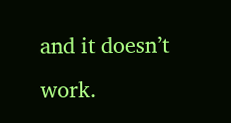and it doesn’t work.